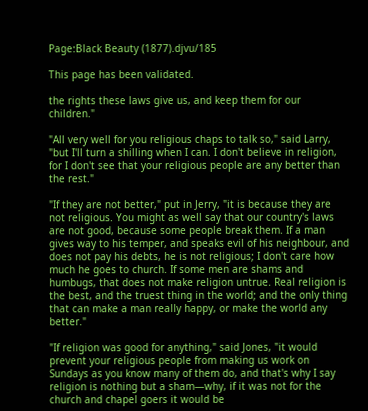Page:Black Beauty (1877).djvu/185

This page has been validated.

the rights these laws give us, and keep them for our children."

"All very well for you religious chaps to talk so," said Larry, "but I'll turn a shilling when I can. I don't believe in religion, for I don't see that your religious people are any better than the rest."

"If they are not better," put in Jerry, "it is because they are not religious. You might as well say that our country's laws are not good, because some people break them. If a man gives way to his temper, and speaks evil of his neighbour, and does not pay his debts, he is not religious; I don't care how much he goes to church. If some men are shams and humbugs, that does not make religion untrue. Real religion is the best, and the truest thing in the world; and the only thing that can make a man really happy, or make the world any better."

"If religion was good for anything," said Jones, "it would prevent your religious people from making us work on Sundays as you know many of them do, and that's why I say religion is nothing but a sham—why, if it was not for the church and chapel goers it would be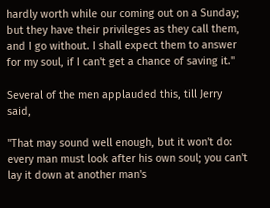hardly worth while our coming out on a Sunday; but they have their privileges as they call them, and I go without. I shall expect them to answer for my soul, if I can't get a chance of saving it."

Several of the men applauded this, till Jerry said,

"That may sound well enough, but it won't do: every man must look after his own soul; you can't lay it down at another man's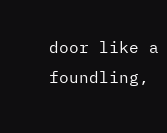door like a foundling,